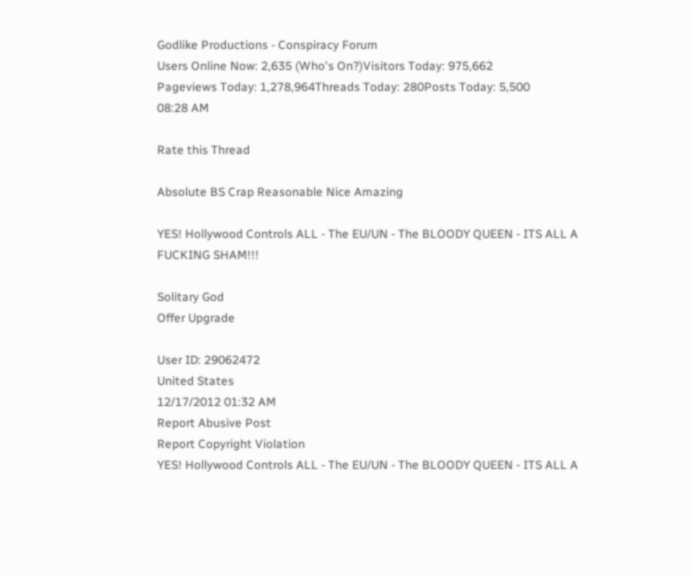Godlike Productions - Conspiracy Forum
Users Online Now: 2,635 (Who's On?)Visitors Today: 975,662
Pageviews Today: 1,278,964Threads Today: 280Posts Today: 5,500
08:28 AM

Rate this Thread

Absolute BS Crap Reasonable Nice Amazing

YES! Hollywood Controls ALL - The EU/UN - The BLOODY QUEEN - ITS ALL A FUCKING SHAM!!!

Solitary God
Offer Upgrade

User ID: 29062472
United States
12/17/2012 01:32 AM
Report Abusive Post
Report Copyright Violation
YES! Hollywood Controls ALL - The EU/UN - The BLOODY QUEEN - ITS ALL A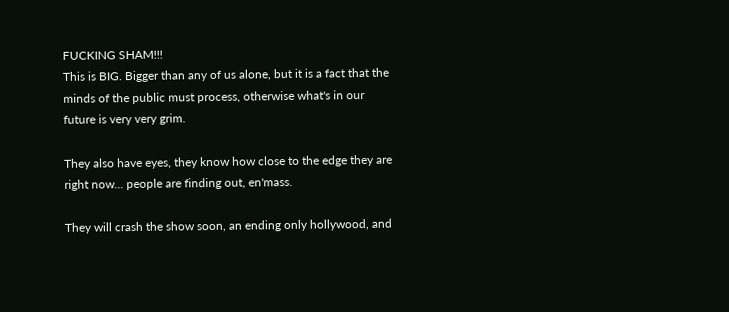FUCKING SHAM!!!
This is BIG. Bigger than any of us alone, but it is a fact that the minds of the public must process, otherwise what's in our future is very very grim.

They also have eyes, they know how close to the edge they are right now... people are finding out, en'mass.

They will crash the show soon, an ending only hollywood, and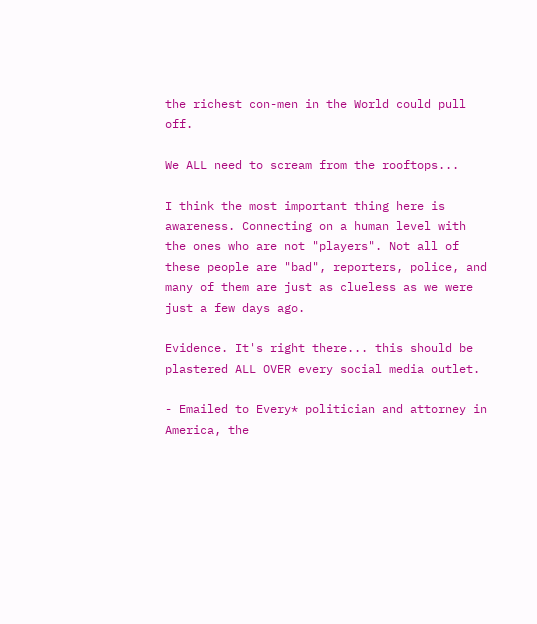the richest con-men in the World could pull off.

We ALL need to scream from the rooftops...

I think the most important thing here is awareness. Connecting on a human level with the ones who are not "players". Not all of these people are "bad", reporters, police, and many of them are just as clueless as we were just a few days ago.

Evidence. It's right there... this should be plastered ALL OVER every social media outlet.

- Emailed to Every* politician and attorney in America, the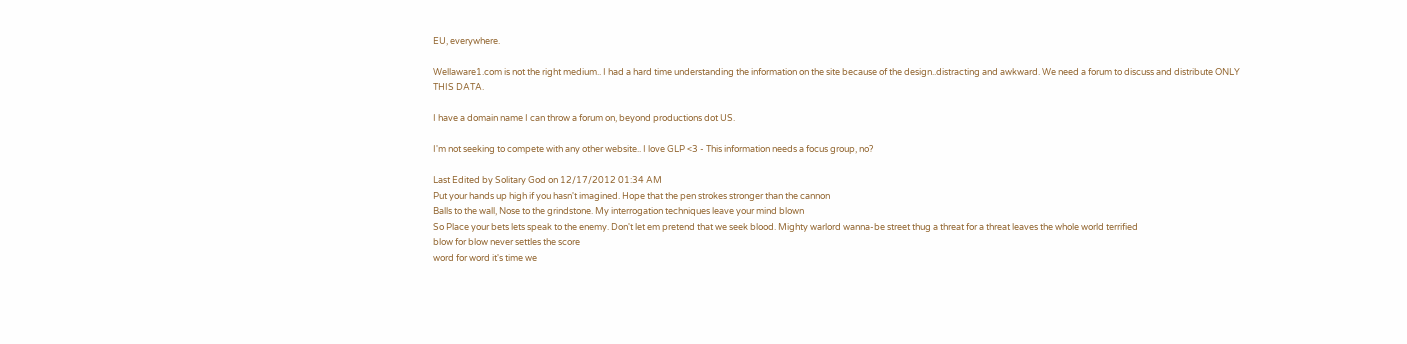EU, everywhere.

Wellaware1.com is not the right medium.. I had a hard time understanding the information on the site because of the design..distracting and awkward. We need a forum to discuss and distribute ONLY THIS DATA.

I have a domain name I can throw a forum on, beyond productions dot US.

I'm not seeking to compete with any other website.. I love GLP <3 - This information needs a focus group, no?

Last Edited by Solitary God on 12/17/2012 01:34 AM
Put your hands up high if you hasn't imagined. Hope that the pen strokes stronger than the cannon
Balls to the wall, Nose to the grindstone. My interrogation techniques leave your mind blown
So Place your bets lets speak to the enemy. Don't let em pretend that we seek blood. Mighty warlord wanna-be street thug a threat for a threat leaves the whole world terrified
blow for blow never settles the score
word for word it's time we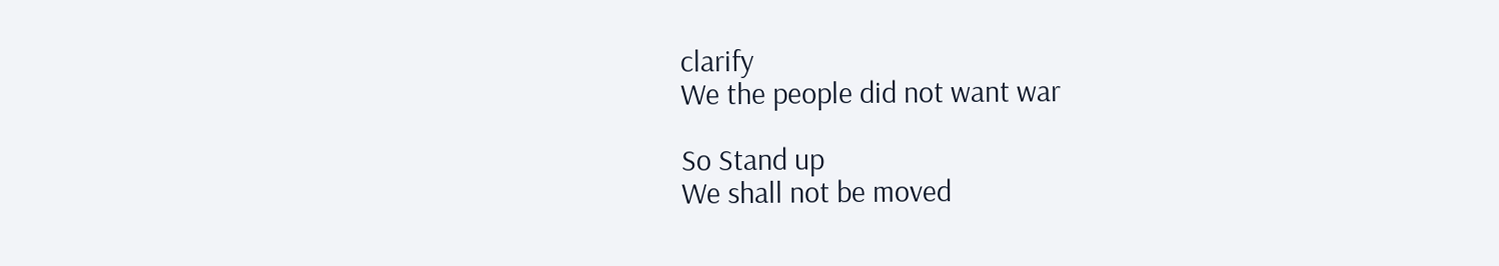clarify
We the people did not want war

So Stand up
We shall not be moved